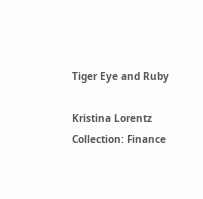Tiger Eye and Ruby

Kristina Lorentz
Collection: Finance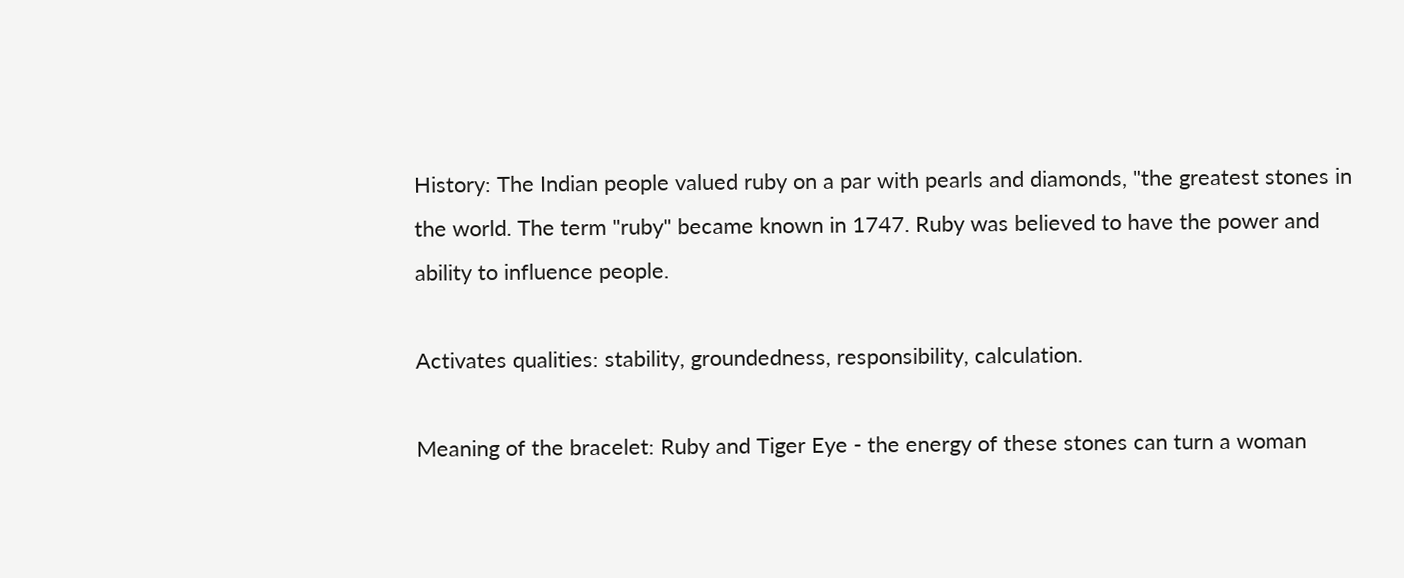History: The Indian people valued ruby on a par with pearls and diamonds, "the greatest stones in the world. The term "ruby" became known in 1747. Ruby was believed to have the power and ability to influence people.

Activates qualities: stability, groundedness, responsibility, calculation.

Meaning of the bracelet: Ruby and Tiger Eye - the energy of these stones can turn a woman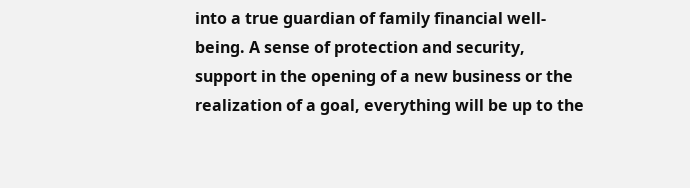into a true guardian of family financial well-being. A sense of protection and security, support in the opening of a new business or the realization of a goal, everything will be up to the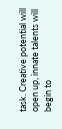task. Creative potential will open up, innate talents will begin to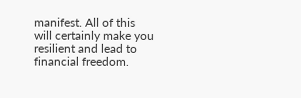manifest. All of this will certainly make you resilient and lead to financial freedom.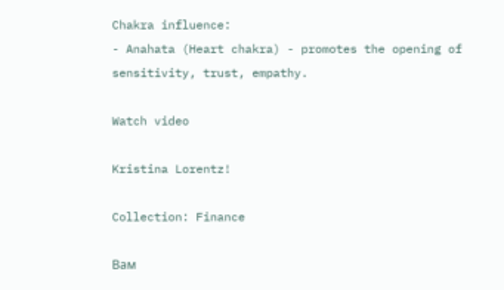Chakra influence:
- Anahata (Heart chakra) - promotes the opening of sensitivity, trust, empathy.

Watch video

Kristina Lorentz!

Collection: Finance

Вам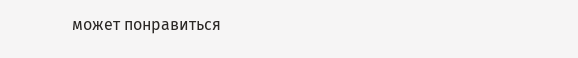может понравиться